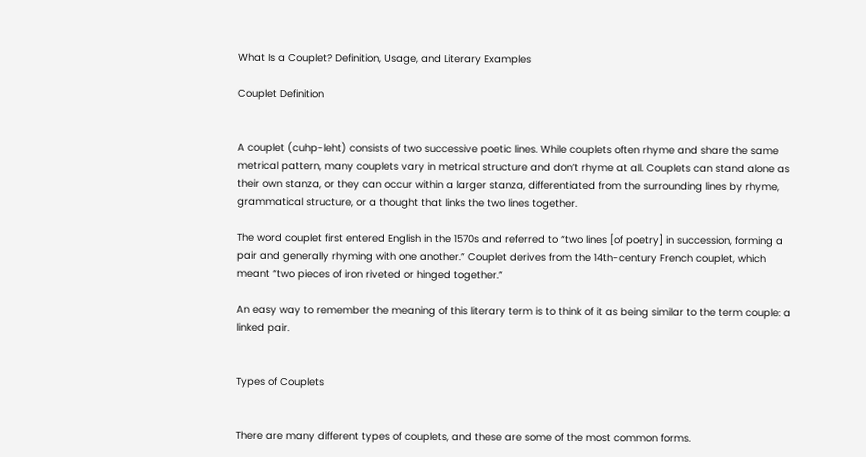What Is a Couplet? Definition, Usage, and Literary Examples

Couplet Definition


A couplet (cuhp-leht) consists of two successive poetic lines. While couplets often rhyme and share the same metrical pattern, many couplets vary in metrical structure and don’t rhyme at all. Couplets can stand alone as their own stanza, or they can occur within a larger stanza, differentiated from the surrounding lines by rhyme, grammatical structure, or a thought that links the two lines together.

The word couplet first entered English in the 1570s and referred to “two lines [of poetry] in succession, forming a pair and generally rhyming with one another.” Couplet derives from the 14th-century French couplet, which meant “two pieces of iron riveted or hinged together.”

An easy way to remember the meaning of this literary term is to think of it as being similar to the term couple: a linked pair.


Types of Couplets


There are many different types of couplets, and these are some of the most common forms.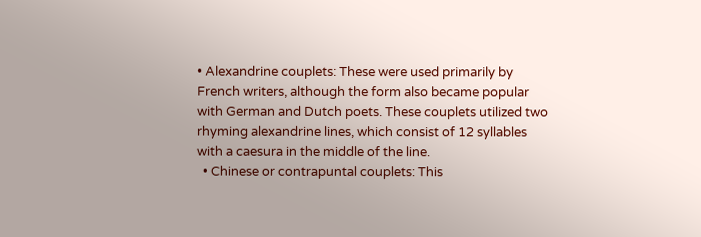• Alexandrine couplets: These were used primarily by French writers, although the form also became popular with German and Dutch poets. These couplets utilized two rhyming alexandrine lines, which consist of 12 syllables with a caesura in the middle of the line.
  • Chinese or contrapuntal couplets: This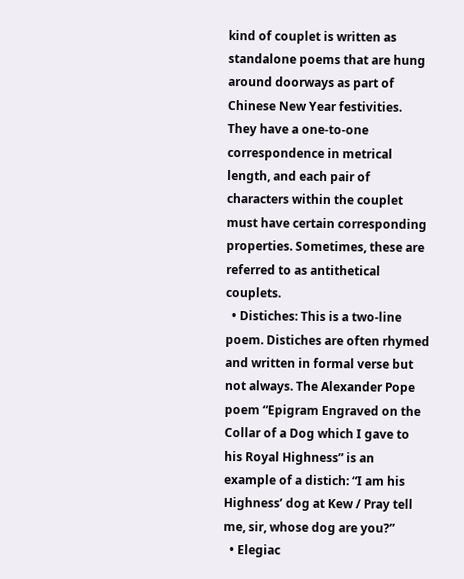kind of couplet is written as standalone poems that are hung around doorways as part of Chinese New Year festivities. They have a one-to-one correspondence in metrical length, and each pair of characters within the couplet must have certain corresponding properties. Sometimes, these are referred to as antithetical couplets.
  • Distiches: This is a two-line poem. Distiches are often rhymed and written in formal verse but not always. The Alexander Pope poem “Epigram Engraved on the Collar of a Dog which I gave to his Royal Highness” is an example of a distich: “I am his Highness’ dog at Kew / Pray tell me, sir, whose dog are you?”
  • Elegiac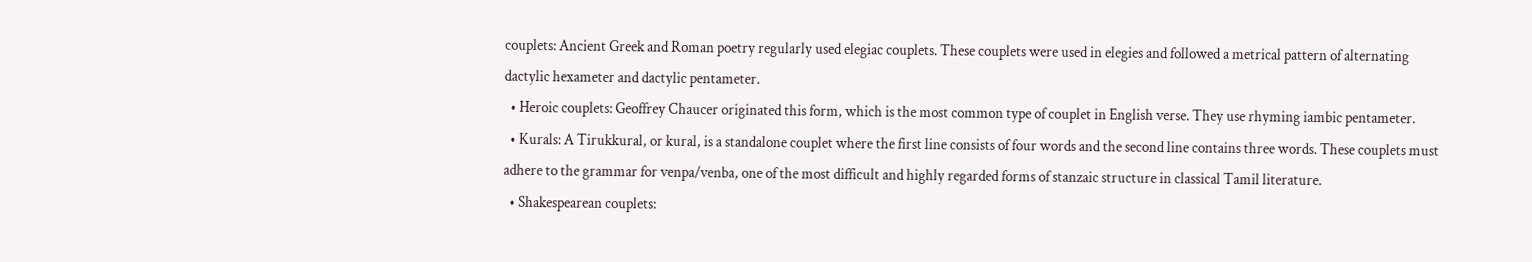couplets: Ancient Greek and Roman poetry regularly used elegiac couplets. These couplets were used in elegies and followed a metrical pattern of alternating dactylic hexameter and dactylic pentameter.
  • Heroic couplets: Geoffrey Chaucer originated this form, which is the most common type of couplet in English verse. They use rhyming iambic pentameter.
  • Kurals: A Tirukkural, or kural, is a standalone couplet where the first line consists of four words and the second line contains three words. These couplets must adhere to the grammar for venpa/venba, one of the most difficult and highly regarded forms of stanzaic structure in classical Tamil literature.
  • Shakespearean couplets: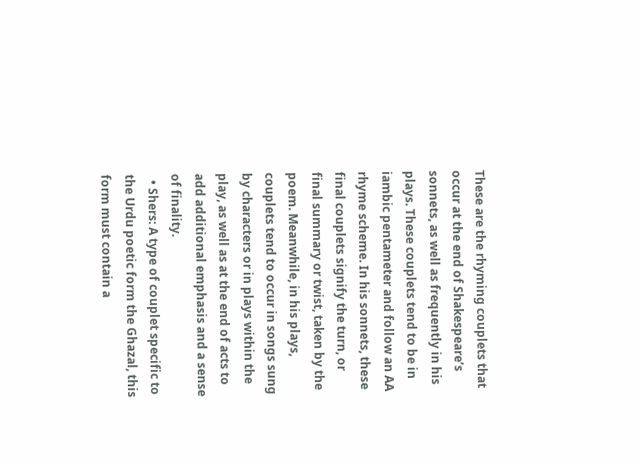These are the rhyming couplets that occur at the end of Shakespeare’s sonnets, as well as frequently in his plays. These couplets tend to be in iambic pentameter and follow an AA rhyme scheme. In his sonnets, these final couplets signify the turn, or final summary or twist, taken by the poem. Meanwhile, in his plays, couplets tend to occur in songs sung by characters or in plays within the play, as well as at the end of acts to add additional emphasis and a sense of finality.
  • Shers: A type of couplet specific to the Urdu poetic form the Ghazal, this form must contain a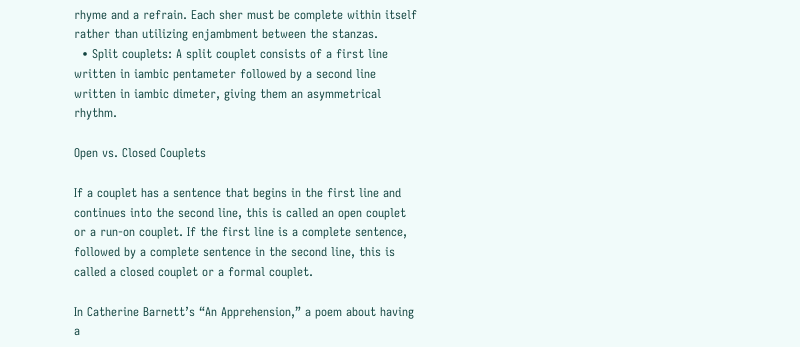rhyme and a refrain. Each sher must be complete within itself rather than utilizing enjambment between the stanzas.
  • Split couplets: A split couplet consists of a first line written in iambic pentameter followed by a second line written in iambic dimeter, giving them an asymmetrical rhythm.

Open vs. Closed Couplets

If a couplet has a sentence that begins in the first line and continues into the second line, this is called an open couplet or a run-on couplet. If the first line is a complete sentence, followed by a complete sentence in the second line, this is called a closed couplet or a formal couplet.

In Catherine Barnett’s “An Apprehension,” a poem about having a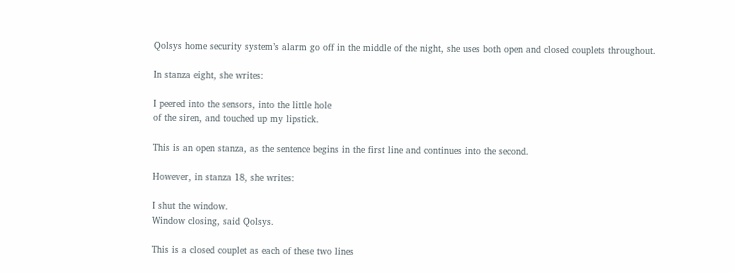Qolsys home security system’s alarm go off in the middle of the night, she uses both open and closed couplets throughout.

In stanza eight, she writes:

I peered into the sensors, into the little hole
of the siren, and touched up my lipstick.

This is an open stanza, as the sentence begins in the first line and continues into the second.

However, in stanza 18, she writes:

I shut the window.
Window closing, said Qolsys.

This is a closed couplet as each of these two lines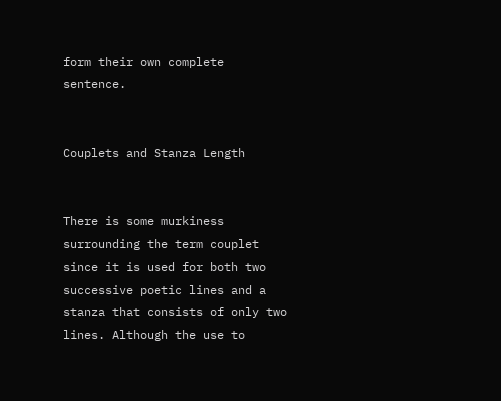form their own complete sentence.


Couplets and Stanza Length


There is some murkiness surrounding the term couplet since it is used for both two successive poetic lines and a stanza that consists of only two lines. Although the use to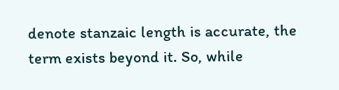denote stanzaic length is accurate, the term exists beyond it. So, while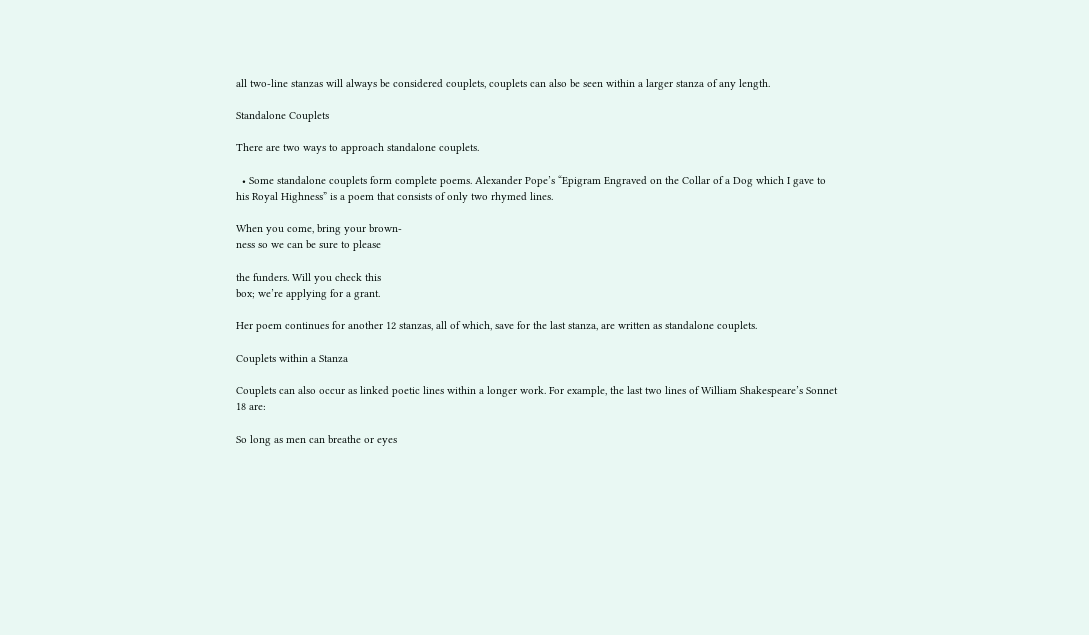all two-line stanzas will always be considered couplets, couplets can also be seen within a larger stanza of any length.

Standalone Couplets

There are two ways to approach standalone couplets.

  • Some standalone couplets form complete poems. Alexander Pope’s “Epigram Engraved on the Collar of a Dog which I gave to his Royal Highness” is a poem that consists of only two rhymed lines.

When you come, bring your brown-
ness so we can be sure to please

the funders. Will you check this
box; we’re applying for a grant.

Her poem continues for another 12 stanzas, all of which, save for the last stanza, are written as standalone couplets.

Couplets within a Stanza

Couplets can also occur as linked poetic lines within a longer work. For example, the last two lines of William Shakespeare’s Sonnet 18 are:

So long as men can breathe or eyes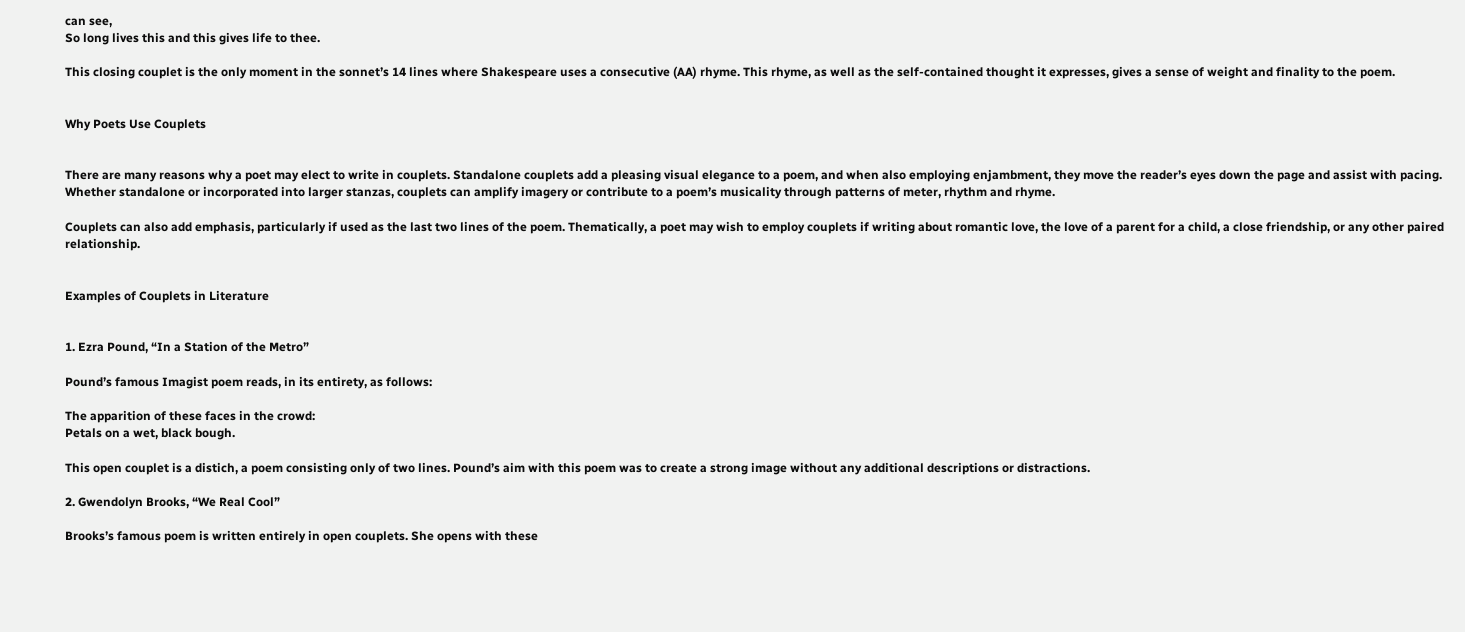can see,
So long lives this and this gives life to thee.

This closing couplet is the only moment in the sonnet’s 14 lines where Shakespeare uses a consecutive (AA) rhyme. This rhyme, as well as the self-contained thought it expresses, gives a sense of weight and finality to the poem.


Why Poets Use Couplets


There are many reasons why a poet may elect to write in couplets. Standalone couplets add a pleasing visual elegance to a poem, and when also employing enjambment, they move the reader’s eyes down the page and assist with pacing. Whether standalone or incorporated into larger stanzas, couplets can amplify imagery or contribute to a poem’s musicality through patterns of meter, rhythm and rhyme.

Couplets can also add emphasis, particularly if used as the last two lines of the poem. Thematically, a poet may wish to employ couplets if writing about romantic love, the love of a parent for a child, a close friendship, or any other paired relationship.


Examples of Couplets in Literature


1. Ezra Pound, “In a Station of the Metro”

Pound’s famous Imagist poem reads, in its entirety, as follows:

The apparition of these faces in the crowd:
Petals on a wet, black bough.

This open couplet is a distich, a poem consisting only of two lines. Pound’s aim with this poem was to create a strong image without any additional descriptions or distractions.

2. Gwendolyn Brooks, “We Real Cool”

Brooks’s famous poem is written entirely in open couplets. She opens with these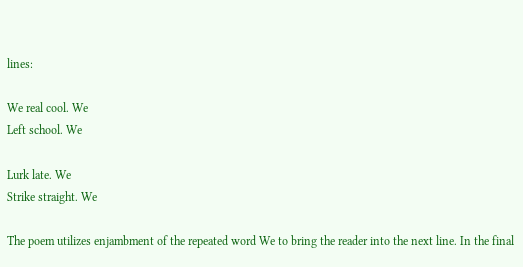lines:

We real cool. We
Left school. We

Lurk late. We
Strike straight. We

The poem utilizes enjambment of the repeated word We to bring the reader into the next line. In the final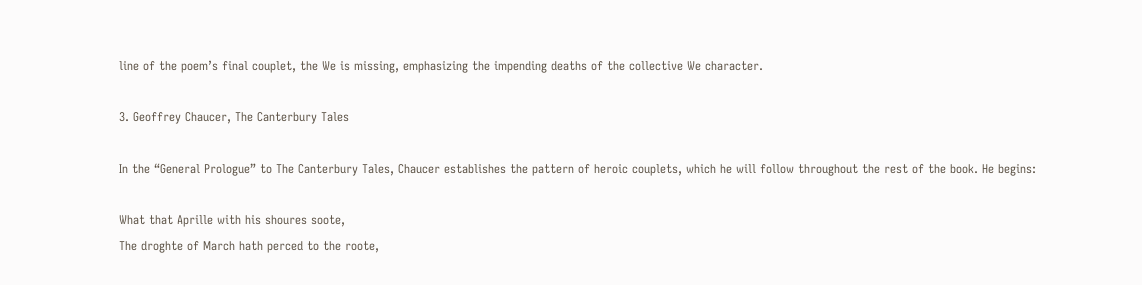line of the poem’s final couplet, the We is missing, emphasizing the impending deaths of the collective We character.

3. Geoffrey Chaucer, The Canterbury Tales

In the “General Prologue” to The Canterbury Tales, Chaucer establishes the pattern of heroic couplets, which he will follow throughout the rest of the book. He begins:

What that Aprille with his shoures soote,
The droghte of March hath perced to the roote,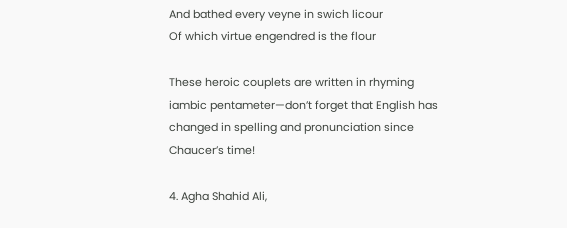And bathed every veyne in swich licour
Of which virtue engendred is the flour

These heroic couplets are written in rhyming iambic pentameter—don’t forget that English has changed in spelling and pronunciation since Chaucer’s time!

4. Agha Shahid Ali,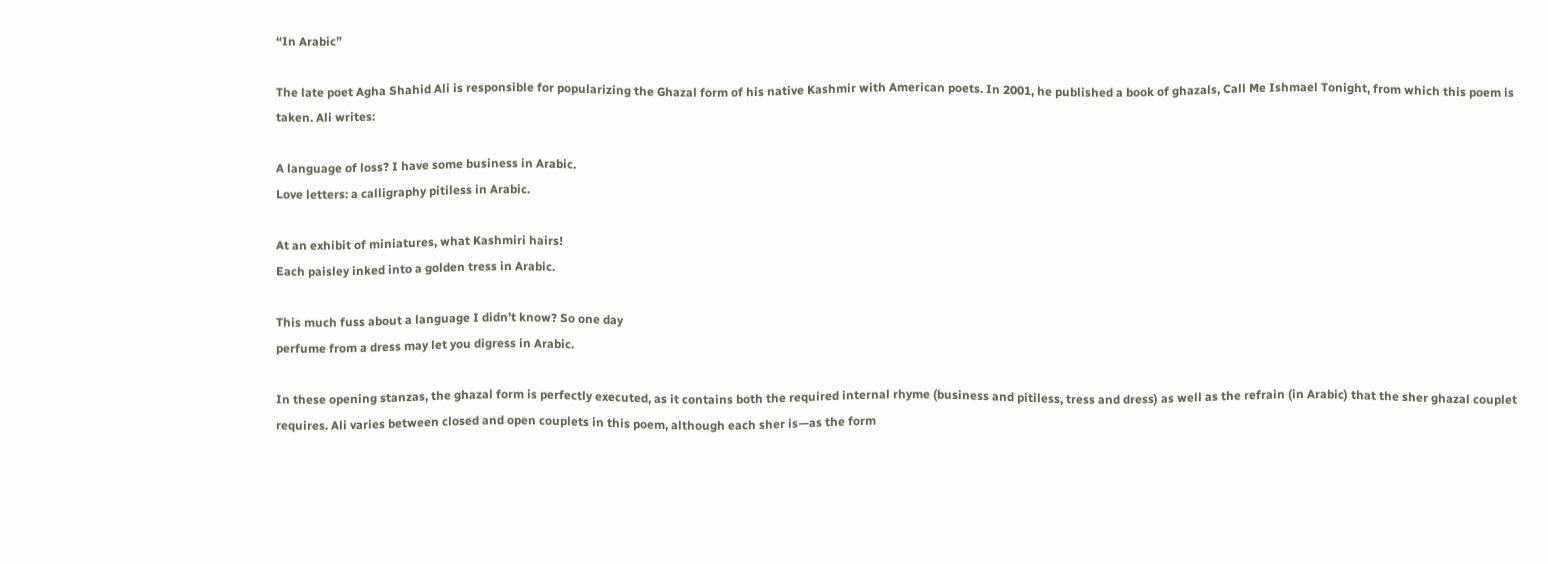“In Arabic”

The late poet Agha Shahid Ali is responsible for popularizing the Ghazal form of his native Kashmir with American poets. In 2001, he published a book of ghazals, Call Me Ishmael Tonight, from which this poem is taken. Ali writes:

A language of loss? I have some business in Arabic.
Love letters: a calligraphy pitiless in Arabic.

At an exhibit of miniatures, what Kashmiri hairs!
Each paisley inked into a golden tress in Arabic.

This much fuss about a language I didn’t know? So one day
perfume from a dress may let you digress in Arabic.

In these opening stanzas, the ghazal form is perfectly executed, as it contains both the required internal rhyme (business and pitiless, tress and dress) as well as the refrain (in Arabic) that the sher ghazal couplet requires. Ali varies between closed and open couplets in this poem, although each sher is—as the form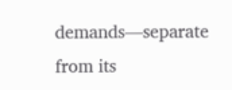demands—separate from its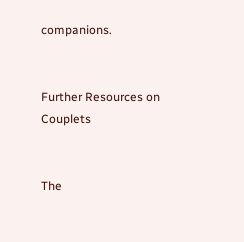companions.


Further Resources on Couplets


The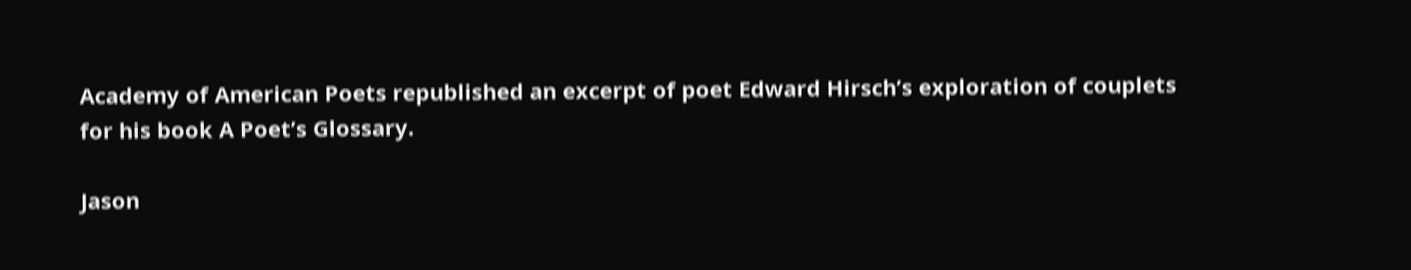Academy of American Poets republished an excerpt of poet Edward Hirsch’s exploration of couplets for his book A Poet’s Glossary.

Jason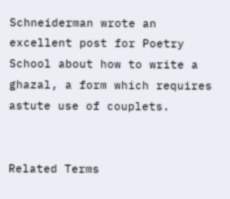Schneiderman wrote an excellent post for Poetry School about how to write a ghazal, a form which requires astute use of couplets.


Related Terms